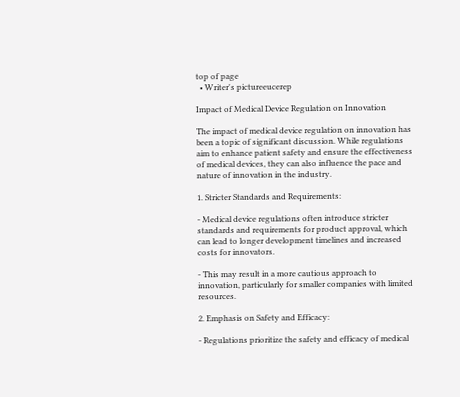top of page
  • Writer's pictureeucerep

Impact of Medical Device Regulation on Innovation

The impact of medical device regulation on innovation has been a topic of significant discussion. While regulations aim to enhance patient safety and ensure the effectiveness of medical devices, they can also influence the pace and nature of innovation in the industry.

1. Stricter Standards and Requirements:

- Medical device regulations often introduce stricter standards and requirements for product approval, which can lead to longer development timelines and increased costs for innovators.

- This may result in a more cautious approach to innovation, particularly for smaller companies with limited resources.

2. Emphasis on Safety and Efficacy:

- Regulations prioritize the safety and efficacy of medical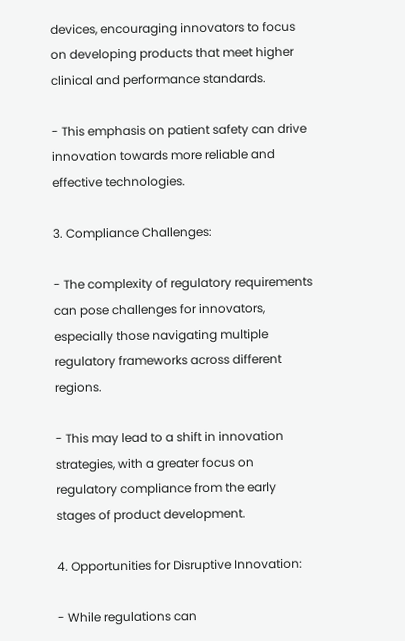devices, encouraging innovators to focus on developing products that meet higher clinical and performance standards.

- This emphasis on patient safety can drive innovation towards more reliable and effective technologies.

3. Compliance Challenges:

- The complexity of regulatory requirements can pose challenges for innovators, especially those navigating multiple regulatory frameworks across different regions.

- This may lead to a shift in innovation strategies, with a greater focus on regulatory compliance from the early stages of product development.

4. Opportunities for Disruptive Innovation:

- While regulations can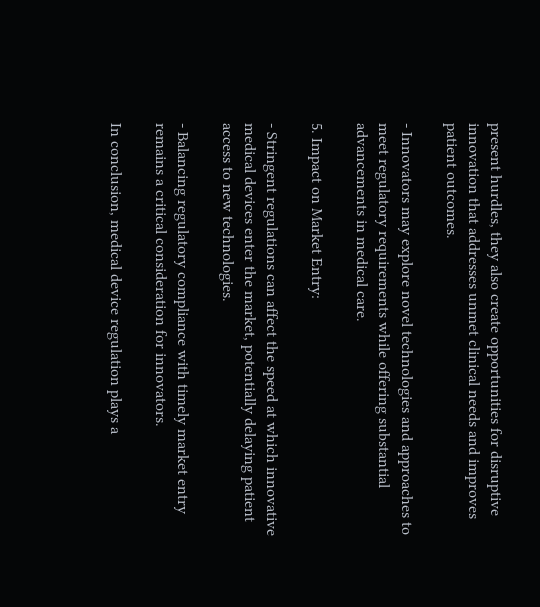present hurdles, they also create opportunities for disruptive innovation that addresses unmet clinical needs and improves patient outcomes.

- Innovators may explore novel technologies and approaches to meet regulatory requirements while offering substantial advancements in medical care.

5. Impact on Market Entry:

- Stringent regulations can affect the speed at which innovative medical devices enter the market, potentially delaying patient access to new technologies.

- Balancing regulatory compliance with timely market entry remains a critical consideration for innovators.

In conclusion, medical device regulation plays a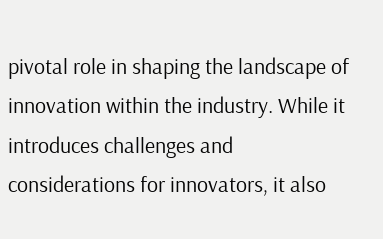pivotal role in shaping the landscape of innovation within the industry. While it introduces challenges and considerations for innovators, it also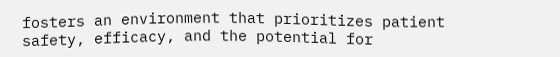fosters an environment that prioritizes patient safety, efficacy, and the potential for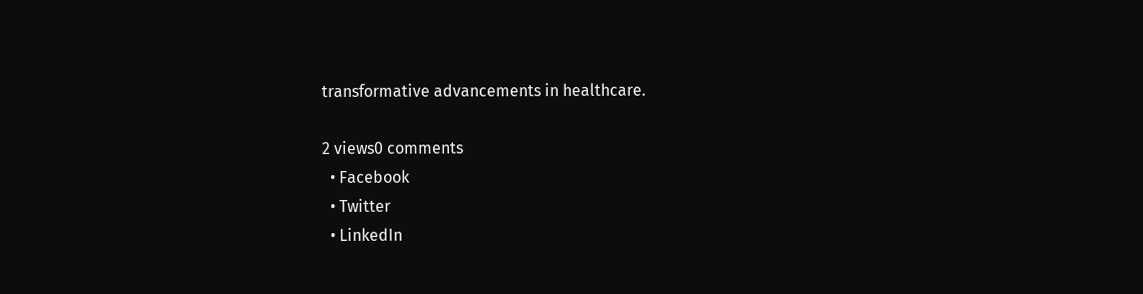transformative advancements in healthcare.

2 views0 comments
  • Facebook
  • Twitter
  • LinkedIn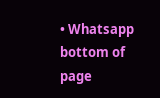• Whatsapp
bottom of page